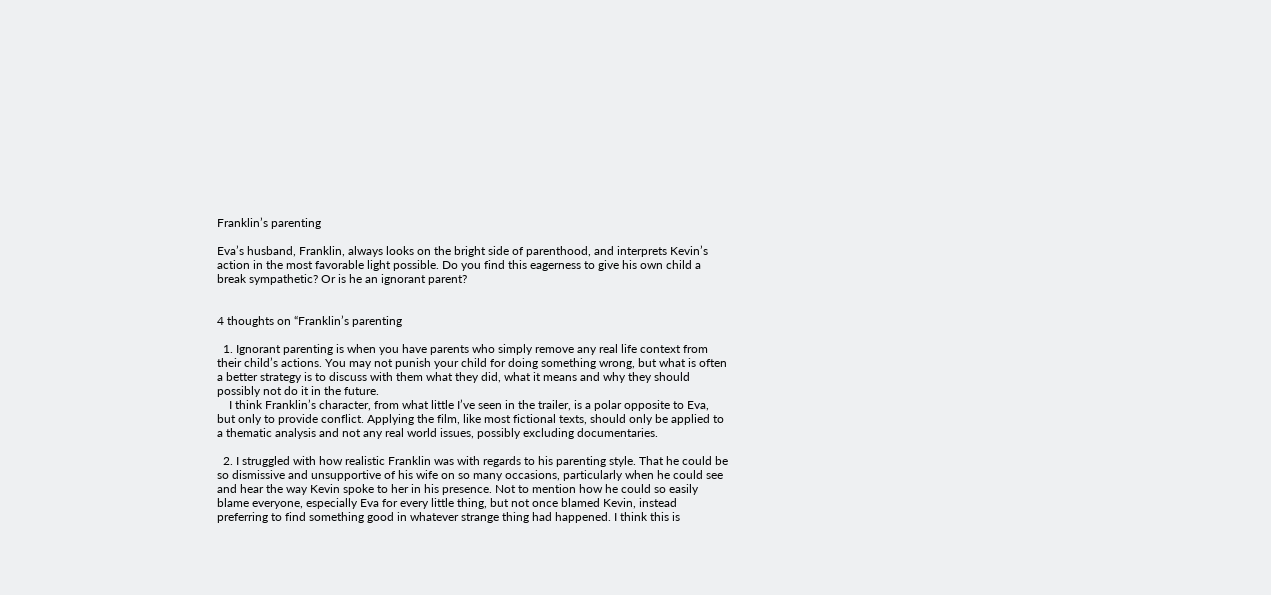Franklin’s parenting

Eva’s husband, Franklin, always looks on the bright side of parenthood, and interprets Kevin’s action in the most favorable light possible. Do you find this eagerness to give his own child a break sympathetic? Or is he an ignorant parent?


4 thoughts on “Franklin’s parenting

  1. Ignorant parenting is when you have parents who simply remove any real life context from their child’s actions. You may not punish your child for doing something wrong, but what is often a better strategy is to discuss with them what they did, what it means and why they should possibly not do it in the future.
    I think Franklin’s character, from what little I’ve seen in the trailer, is a polar opposite to Eva, but only to provide conflict. Applying the film, like most fictional texts, should only be applied to a thematic analysis and not any real world issues, possibly excluding documentaries.

  2. I struggled with how realistic Franklin was with regards to his parenting style. That he could be so dismissive and unsupportive of his wife on so many occasions, particularly when he could see and hear the way Kevin spoke to her in his presence. Not to mention how he could so easily blame everyone, especially Eva for every little thing, but not once blamed Kevin, instead preferring to find something good in whatever strange thing had happened. I think this is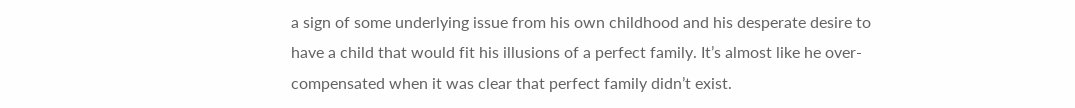a sign of some underlying issue from his own childhood and his desperate desire to have a child that would fit his illusions of a perfect family. It’s almost like he over-compensated when it was clear that perfect family didn’t exist.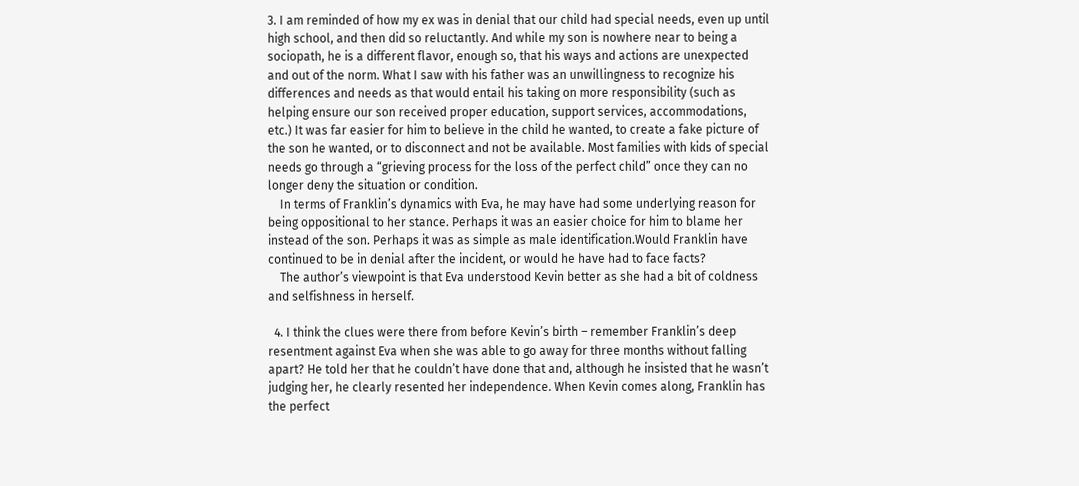3. I am reminded of how my ex was in denial that our child had special needs, even up until high school, and then did so reluctantly. And while my son is nowhere near to being a sociopath, he is a different flavor, enough so, that his ways and actions are unexpected and out of the norm. What I saw with his father was an unwillingness to recognize his differences and needs as that would entail his taking on more responsibility (such as helping ensure our son received proper education, support services, accommodations, etc.) It was far easier for him to believe in the child he wanted, to create a fake picture of the son he wanted, or to disconnect and not be available. Most families with kids of special needs go through a “grieving process for the loss of the perfect child” once they can no longer deny the situation or condition.
    In terms of Franklin’s dynamics with Eva, he may have had some underlying reason for being oppositional to her stance. Perhaps it was an easier choice for him to blame her instead of the son. Perhaps it was as simple as male identification.Would Franklin have continued to be in denial after the incident, or would he have had to face facts?
    The author’s viewpoint is that Eva understood Kevin better as she had a bit of coldness and selfishness in herself.

  4. I think the clues were there from before Kevin’s birth – remember Franklin’s deep resentment against Eva when she was able to go away for three months without falling apart? He told her that he couldn’t have done that and, although he insisted that he wasn’t judging her, he clearly resented her independence. When Kevin comes along, Franklin has the perfect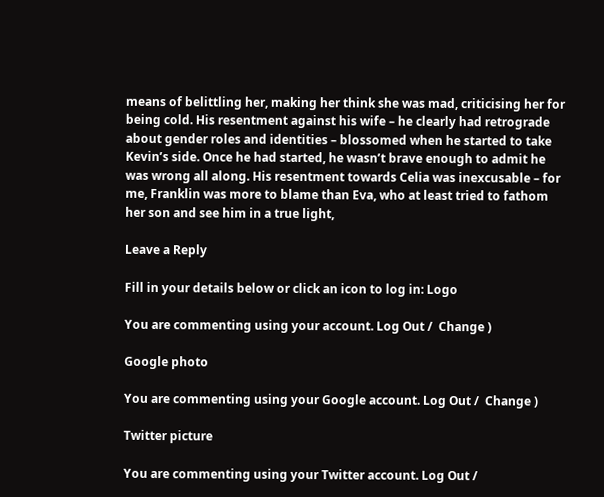means of belittling her, making her think she was mad, criticising her for being cold. His resentment against his wife – he clearly had retrograde about gender roles and identities – blossomed when he started to take Kevin’s side. Once he had started, he wasn’t brave enough to admit he was wrong all along. His resentment towards Celia was inexcusable – for me, Franklin was more to blame than Eva, who at least tried to fathom her son and see him in a true light,

Leave a Reply

Fill in your details below or click an icon to log in: Logo

You are commenting using your account. Log Out /  Change )

Google photo

You are commenting using your Google account. Log Out /  Change )

Twitter picture

You are commenting using your Twitter account. Log Out /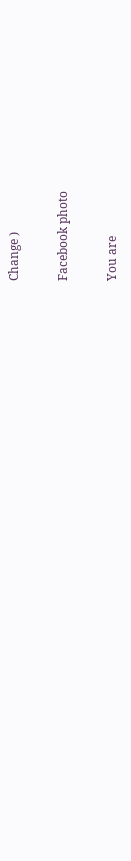Change )

Facebook photo

You are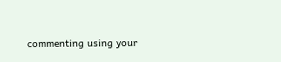commenting using your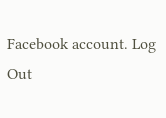Facebook account. Log Out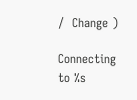/  Change )

Connecting to %s